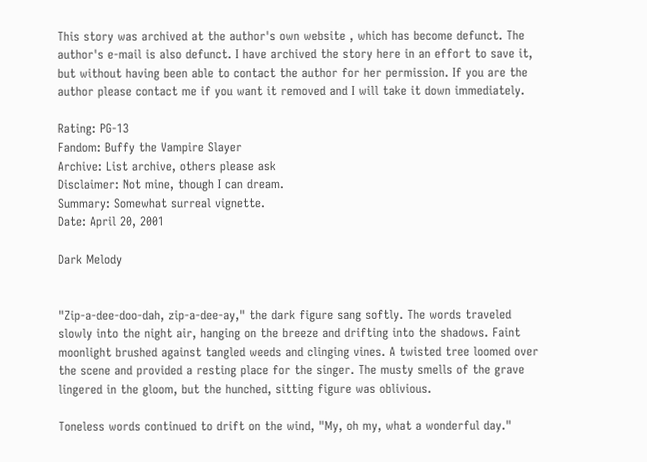This story was archived at the author's own website , which has become defunct. The author's e-mail is also defunct. I have archived the story here in an effort to save it, but without having been able to contact the author for her permission. If you are the author please contact me if you want it removed and I will take it down immediately.

Rating: PG-13
Fandom: Buffy the Vampire Slayer
Archive: List archive, others please ask
Disclaimer: Not mine, though I can dream.
Summary: Somewhat surreal vignette.
Date: April 20, 2001

Dark Melody


"Zip-a-dee-doo-dah, zip-a-dee-ay," the dark figure sang softly. The words traveled slowly into the night air, hanging on the breeze and drifting into the shadows. Faint moonlight brushed against tangled weeds and clinging vines. A twisted tree loomed over the scene and provided a resting place for the singer. The musty smells of the grave lingered in the gloom, but the hunched, sitting figure was oblivious.

Toneless words continued to drift on the wind, "My, oh my, what a wonderful day."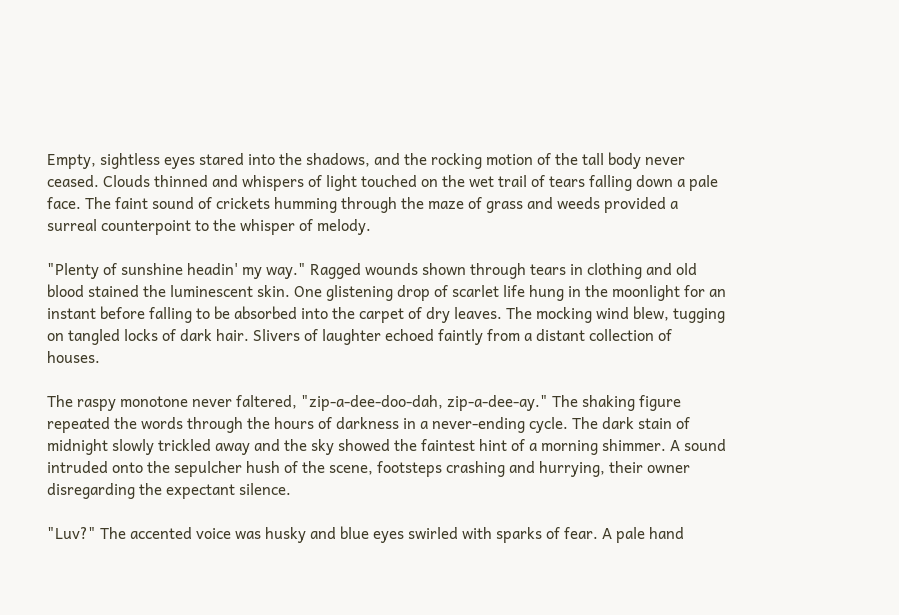Empty, sightless eyes stared into the shadows, and the rocking motion of the tall body never ceased. Clouds thinned and whispers of light touched on the wet trail of tears falling down a pale face. The faint sound of crickets humming through the maze of grass and weeds provided a surreal counterpoint to the whisper of melody.

"Plenty of sunshine headin' my way." Ragged wounds shown through tears in clothing and old blood stained the luminescent skin. One glistening drop of scarlet life hung in the moonlight for an instant before falling to be absorbed into the carpet of dry leaves. The mocking wind blew, tugging on tangled locks of dark hair. Slivers of laughter echoed faintly from a distant collection of houses.

The raspy monotone never faltered, "zip-a-dee-doo-dah, zip-a-dee-ay." The shaking figure repeated the words through the hours of darkness in a never-ending cycle. The dark stain of midnight slowly trickled away and the sky showed the faintest hint of a morning shimmer. A sound intruded onto the sepulcher hush of the scene, footsteps crashing and hurrying, their owner disregarding the expectant silence.

"Luv?" The accented voice was husky and blue eyes swirled with sparks of fear. A pale hand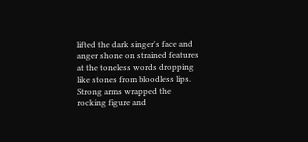lifted the dark singer's face and anger shone on strained features at the toneless words dropping like stones from bloodless lips. Strong arms wrapped the rocking figure and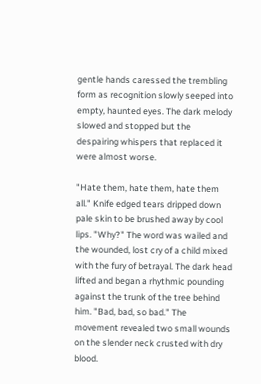gentle hands caressed the trembling form as recognition slowly seeped into empty, haunted eyes. The dark melody slowed and stopped but the despairing whispers that replaced it were almost worse.

"Hate them, hate them, hate them all." Knife edged tears dripped down pale skin to be brushed away by cool lips. "Why?" The word was wailed and the wounded, lost cry of a child mixed with the fury of betrayal. The dark head lifted and began a rhythmic pounding against the trunk of the tree behind him. "Bad, bad, so bad." The movement revealed two small wounds on the slender neck crusted with dry blood.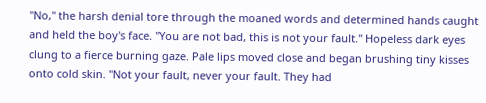"No," the harsh denial tore through the moaned words and determined hands caught and held the boy's face. "You are not bad, this is not your fault." Hopeless dark eyes clung to a fierce burning gaze. Pale lips moved close and began brushing tiny kisses onto cold skin. "Not your fault, never your fault. They had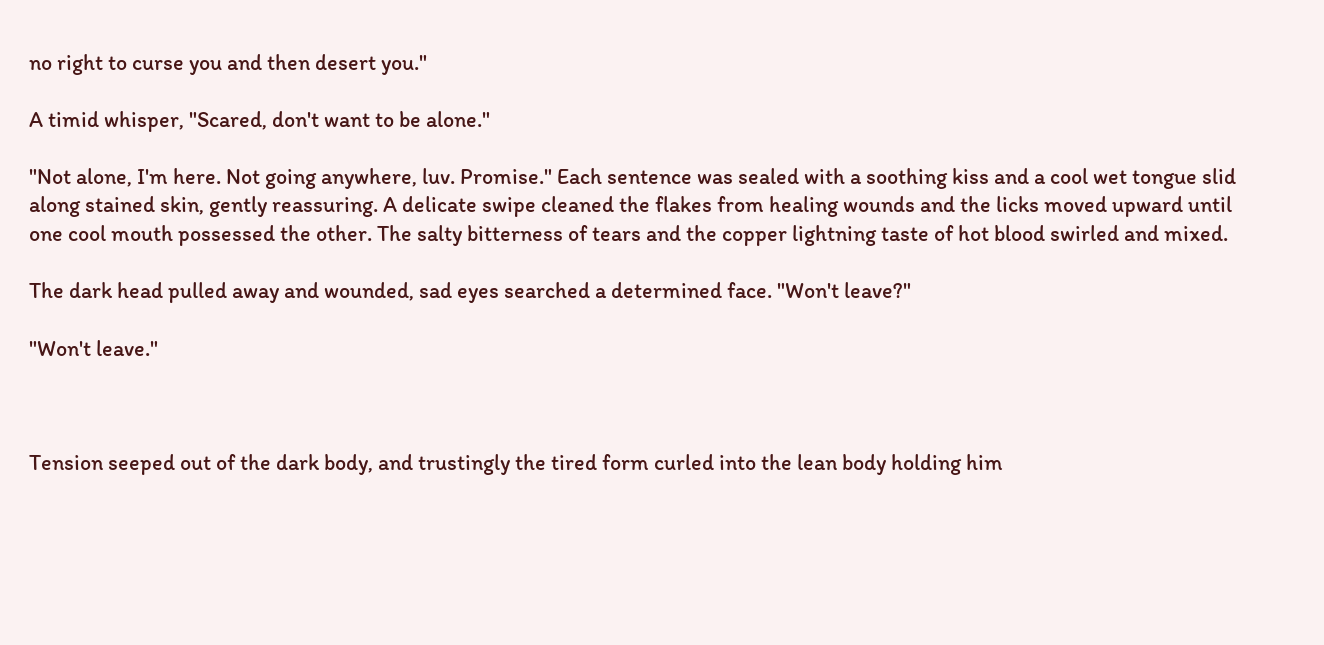no right to curse you and then desert you."

A timid whisper, "Scared, don't want to be alone."

"Not alone, I'm here. Not going anywhere, luv. Promise." Each sentence was sealed with a soothing kiss and a cool wet tongue slid along stained skin, gently reassuring. A delicate swipe cleaned the flakes from healing wounds and the licks moved upward until one cool mouth possessed the other. The salty bitterness of tears and the copper lightning taste of hot blood swirled and mixed.

The dark head pulled away and wounded, sad eyes searched a determined face. "Won't leave?"

"Won't leave."



Tension seeped out of the dark body, and trustingly the tired form curled into the lean body holding him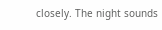closely. The night sounds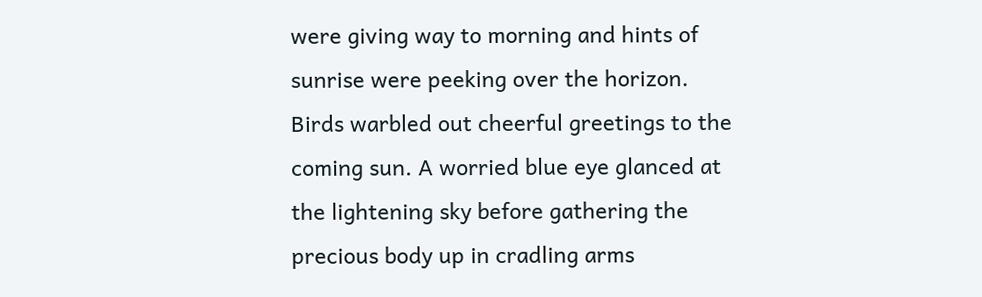were giving way to morning and hints of sunrise were peeking over the horizon. Birds warbled out cheerful greetings to the coming sun. A worried blue eye glanced at the lightening sky before gathering the precious body up in cradling arms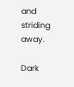and striding away.

Dark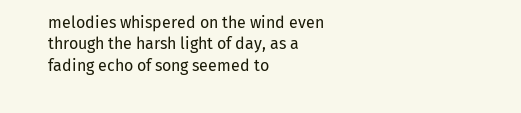melodies whispered on the wind even through the harsh light of day, as a fading echo of song seemed to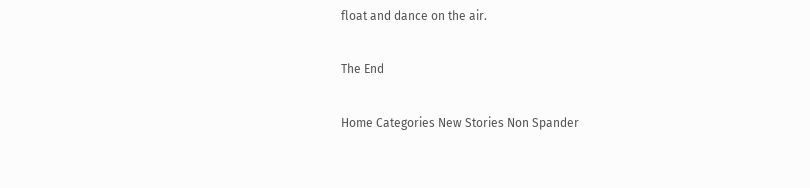float and dance on the air.

The End

Home Categories New Stories Non Spander